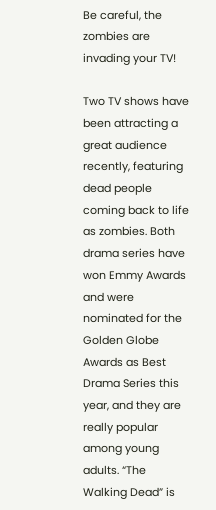Be careful, the zombies are invading your TV!

Two TV shows have been attracting a great audience recently, featuring dead people coming back to life as zombies. Both drama series have won Emmy Awards and were nominated for the Golden Globe Awards as Best Drama Series this year, and they are really popular among young adults. “The Walking Dead” is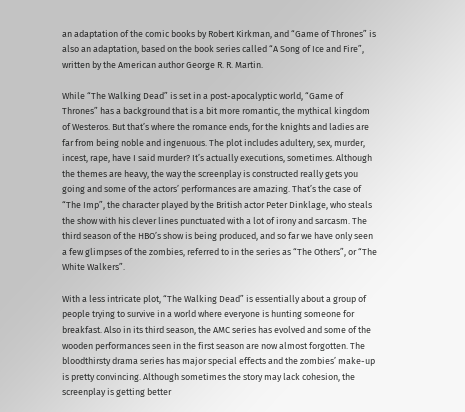an adaptation of the comic books by Robert Kirkman, and “Game of Thrones” is also an adaptation, based on the book series called “A Song of Ice and Fire”, written by the American author George R. R. Martin.

While “The Walking Dead” is set in a post-apocalyptic world, “Game of Thrones” has a background that is a bit more romantic, the mythical kingdom of Westeros. But that’s where the romance ends, for the knights and ladies are far from being noble and ingenuous. The plot includes adultery, sex, murder, incest, rape, have I said murder? It’s actually executions, sometimes. Although the themes are heavy, the way the screenplay is constructed really gets you going and some of the actors’ performances are amazing. That’s the case of “The Imp”, the character played by the British actor Peter Dinklage, who steals the show with his clever lines punctuated with a lot of irony and sarcasm. The third season of the HBO’s show is being produced, and so far we have only seen a few glimpses of the zombies, referred to in the series as “The Others”, or “The White Walkers”.

With a less intricate plot, “The Walking Dead” is essentially about a group of people trying to survive in a world where everyone is hunting someone for breakfast. Also in its third season, the AMC series has evolved and some of the wooden performances seen in the first season are now almost forgotten. The bloodthirsty drama series has major special effects and the zombies’ make-up is pretty convincing. Although sometimes the story may lack cohesion, the screenplay is getting better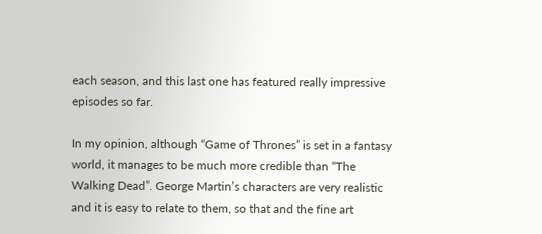each season, and this last one has featured really impressive episodes so far.

In my opinion, although “Game of Thrones” is set in a fantasy world, it manages to be much more credible than “The Walking Dead”. George Martin’s characters are very realistic and it is easy to relate to them, so that and the fine art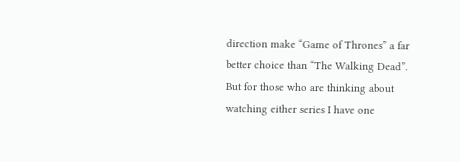direction make “Game of Thrones” a far better choice than “The Walking Dead”. But for those who are thinking about watching either series I have one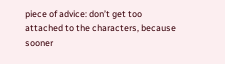piece of advice: don’t get too attached to the characters, because sooner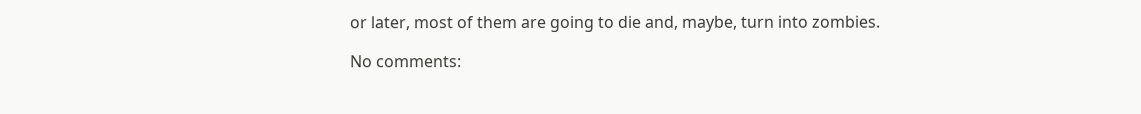or later, most of them are going to die and, maybe, turn into zombies.

No comments: